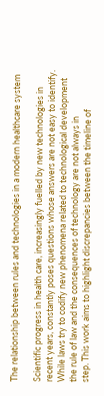The relationship between rules and technologies in a modern healthcare system

Scientific progress in health care, increasingly fuelled by new technologies in
recent years, constantly poses questions whose answers are not easy to identify.
While laws try to codify new phenomena related to technological development
the rule of law and the consequences of technology are not always in
step. This work aims to highlight discrepancies between the timeline of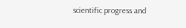scientific progress and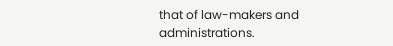that of law-makers and administrations.